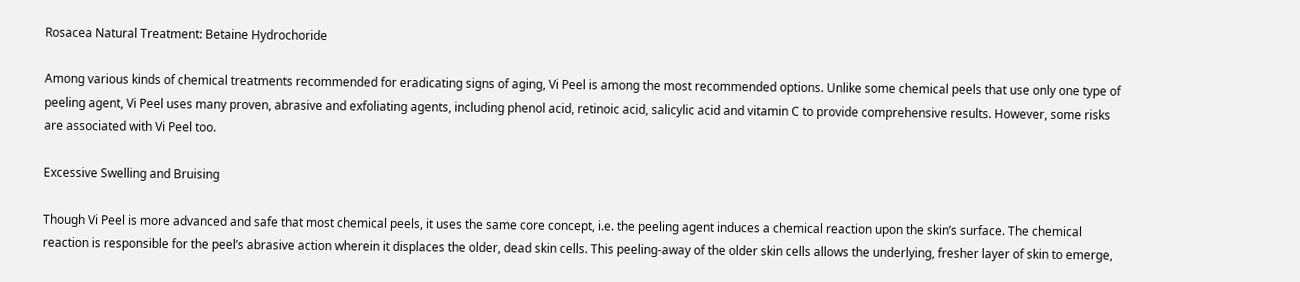Rosacea Natural Treatment: Betaine Hydrochoride

Among various kinds of chemical treatments recommended for eradicating signs of aging, Vi Peel is among the most recommended options. Unlike some chemical peels that use only one type of peeling agent, Vi Peel uses many proven, abrasive and exfoliating agents, including phenol acid, retinoic acid, salicylic acid and vitamin C to provide comprehensive results. However, some risks are associated with Vi Peel too.

Excessive Swelling and Bruising

Though Vi Peel is more advanced and safe that most chemical peels, it uses the same core concept, i.e. the peeling agent induces a chemical reaction upon the skin’s surface. The chemical reaction is responsible for the peel’s abrasive action wherein it displaces the older, dead skin cells. This peeling-away of the older skin cells allows the underlying, fresher layer of skin to emerge,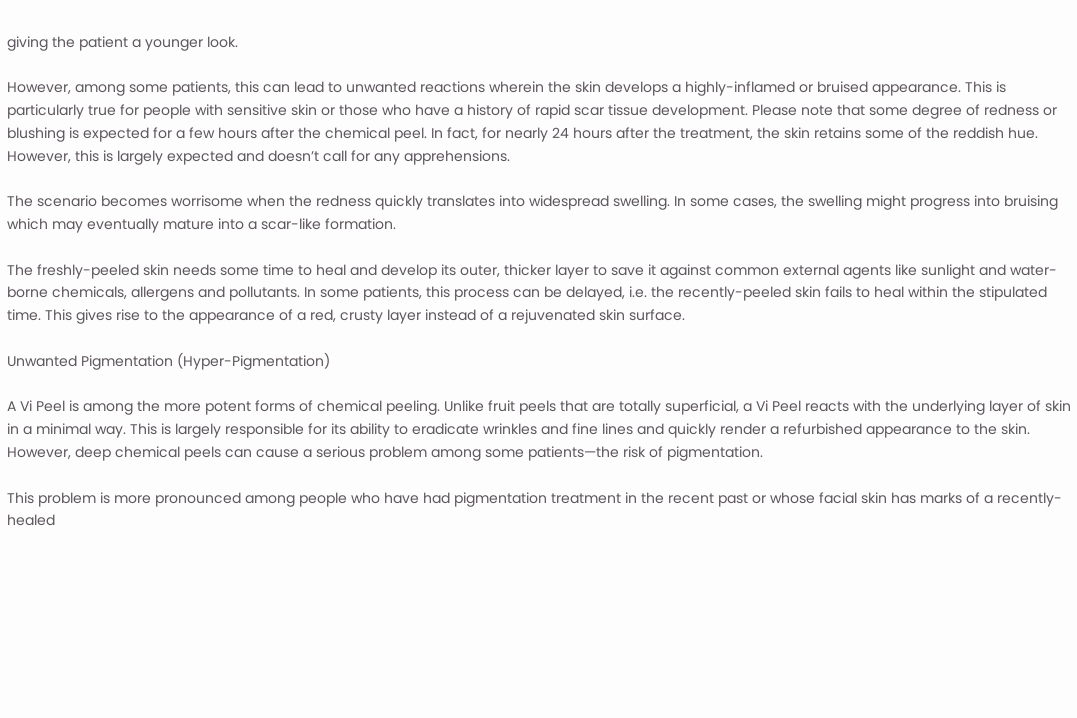giving the patient a younger look.

However, among some patients, this can lead to unwanted reactions wherein the skin develops a highly-inflamed or bruised appearance. This is particularly true for people with sensitive skin or those who have a history of rapid scar tissue development. Please note that some degree of redness or blushing is expected for a few hours after the chemical peel. In fact, for nearly 24 hours after the treatment, the skin retains some of the reddish hue. However, this is largely expected and doesn’t call for any apprehensions.

The scenario becomes worrisome when the redness quickly translates into widespread swelling. In some cases, the swelling might progress into bruising which may eventually mature into a scar-like formation.

The freshly-peeled skin needs some time to heal and develop its outer, thicker layer to save it against common external agents like sunlight and water-borne chemicals, allergens and pollutants. In some patients, this process can be delayed, i.e. the recently-peeled skin fails to heal within the stipulated time. This gives rise to the appearance of a red, crusty layer instead of a rejuvenated skin surface.

Unwanted Pigmentation (Hyper-Pigmentation)

A Vi Peel is among the more potent forms of chemical peeling. Unlike fruit peels that are totally superficial, a Vi Peel reacts with the underlying layer of skin in a minimal way. This is largely responsible for its ability to eradicate wrinkles and fine lines and quickly render a refurbished appearance to the skin. However, deep chemical peels can cause a serious problem among some patients—the risk of pigmentation.

This problem is more pronounced among people who have had pigmentation treatment in the recent past or whose facial skin has marks of a recently-healed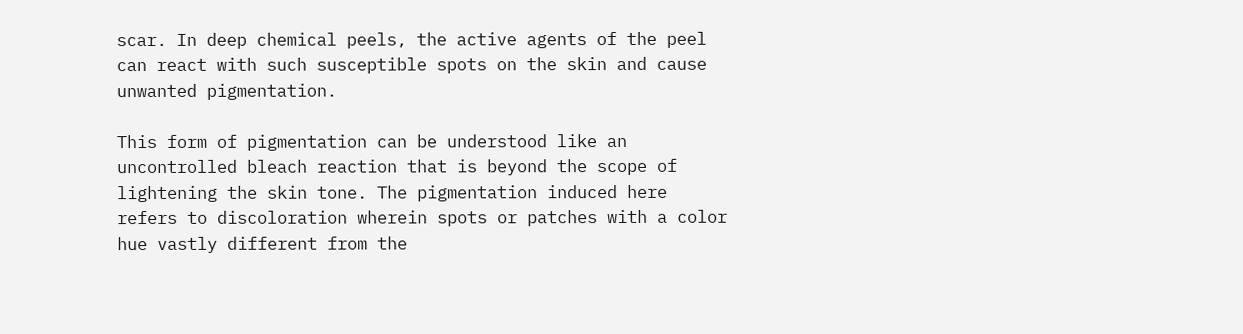scar. In deep chemical peels, the active agents of the peel can react with such susceptible spots on the skin and cause unwanted pigmentation.

This form of pigmentation can be understood like an uncontrolled bleach reaction that is beyond the scope of lightening the skin tone. The pigmentation induced here refers to discoloration wherein spots or patches with a color hue vastly different from the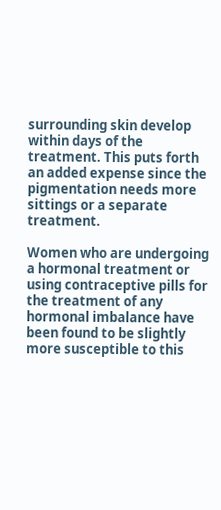surrounding skin develop within days of the treatment. This puts forth an added expense since the pigmentation needs more sittings or a separate treatment.

Women who are undergoing a hormonal treatment or using contraceptive pills for the treatment of any hormonal imbalance have been found to be slightly more susceptible to this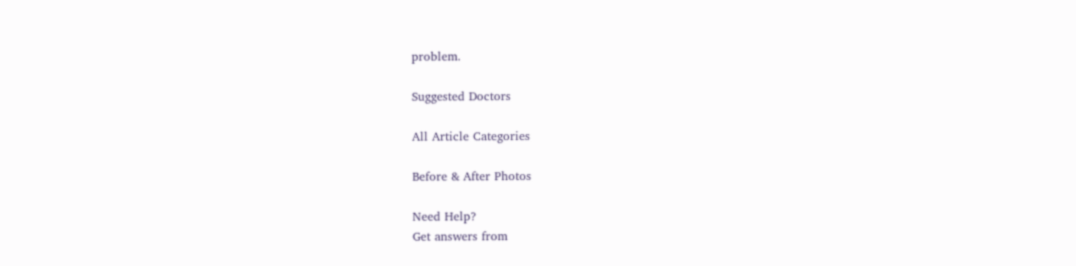problem.

Suggested Doctors

All Article Categories

Before & After Photos

Need Help?
Get answers from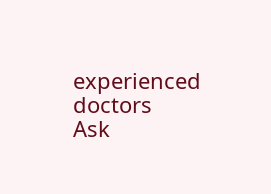experienced doctors
Ask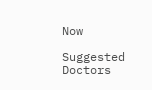Now

Suggested Doctors